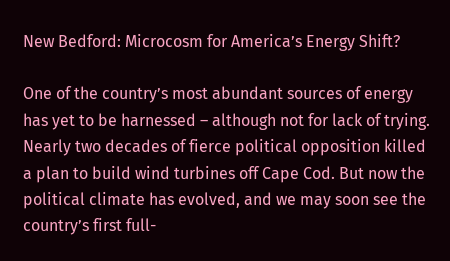New Bedford: Microcosm for America’s Energy Shift?

One of the country’s most abundant sources of energy has yet to be harnessed – although not for lack of trying. Nearly two decades of fierce political opposition killed a plan to build wind turbines off Cape Cod. But now the political climate has evolved, and we may soon see the country’s first full-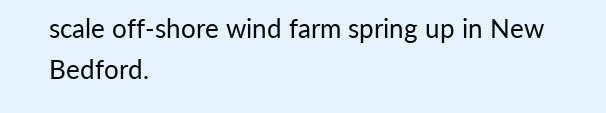scale off-shore wind farm spring up in New Bedford.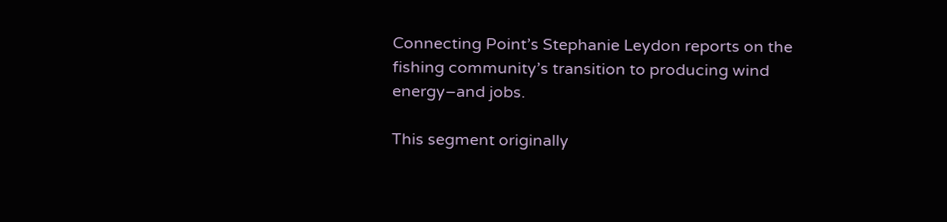Connecting Point’s Stephanie Leydon reports on the fishing community’s transition to producing wind energy–and jobs.

This segment originally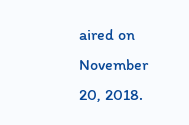aired on November 20, 2018.